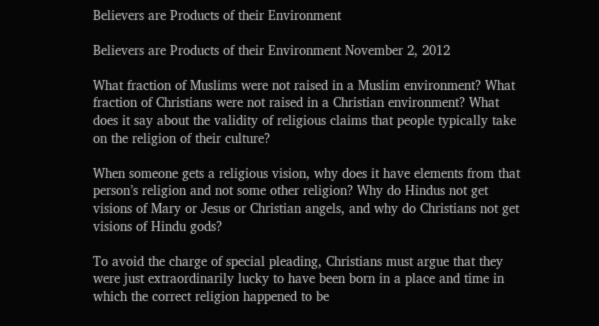Believers are Products of their Environment

Believers are Products of their Environment November 2, 2012

What fraction of Muslims were not raised in a Muslim environment? What fraction of Christians were not raised in a Christian environment? What does it say about the validity of religious claims that people typically take on the religion of their culture?

When someone gets a religious vision, why does it have elements from that person’s religion and not some other religion? Why do Hindus not get visions of Mary or Jesus or Christian angels, and why do Christians not get visions of Hindu gods?

To avoid the charge of special pleading, Christians must argue that they were just extraordinarily lucky to have been born in a place and time in which the correct religion happened to be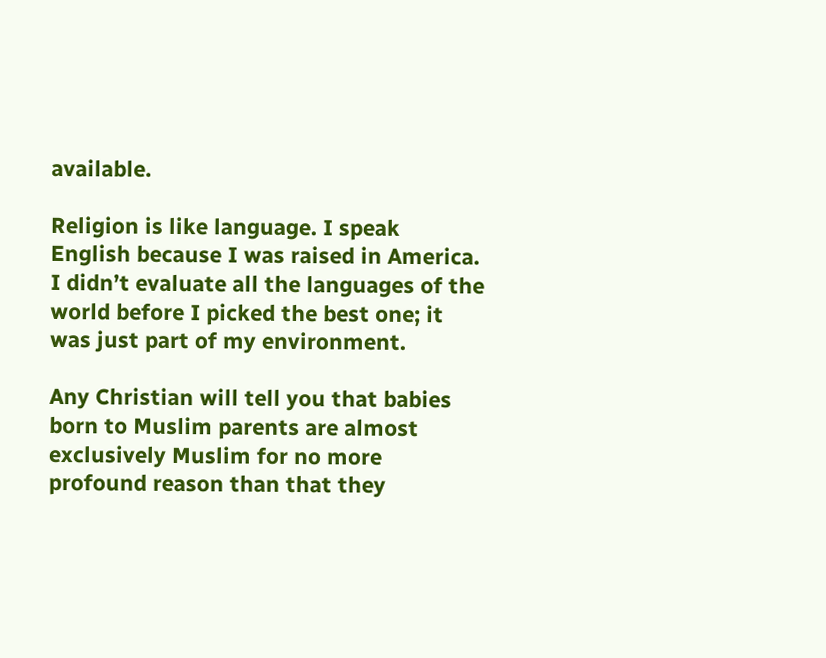available.

Religion is like language. I speak English because I was raised in America. I didn’t evaluate all the languages of the world before I picked the best one; it was just part of my environment.

Any Christian will tell you that babies born to Muslim parents are almost exclusively Muslim for no more profound reason than that they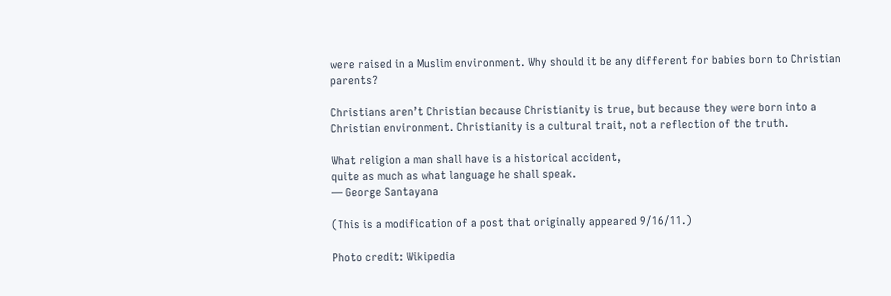were raised in a Muslim environment. Why should it be any different for babies born to Christian parents?

Christians aren’t Christian because Christianity is true, but because they were born into a Christian environment. Christianity is a cultural trait, not a reflection of the truth.

What religion a man shall have is a historical accident,
quite as much as what language he shall speak.
— George Santayana

(This is a modification of a post that originally appeared 9/16/11.)

Photo credit: Wikipedia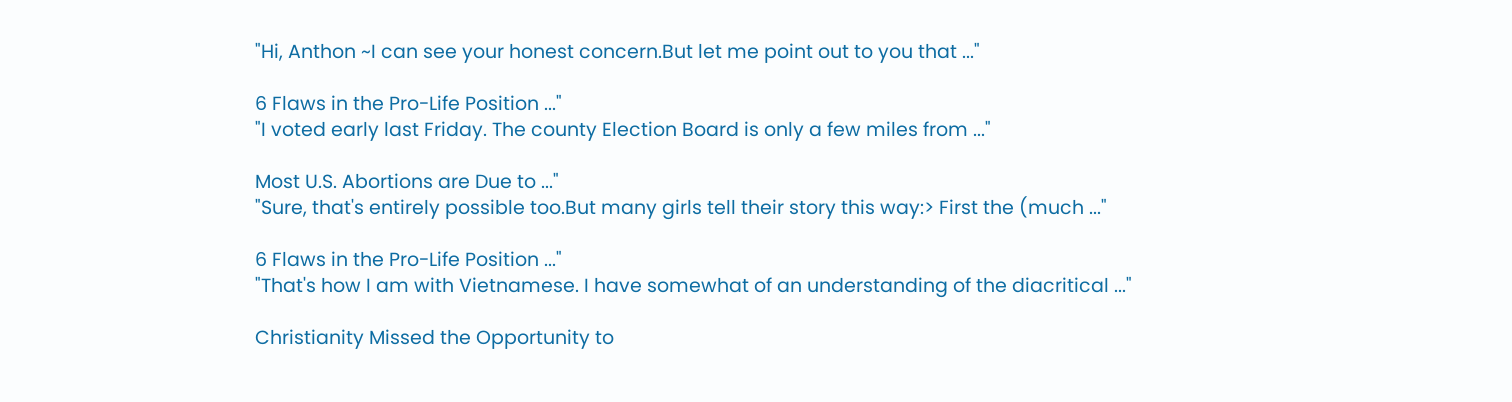"Hi, Anthon ~I can see your honest concern.But let me point out to you that ..."

6 Flaws in the Pro-Life Position ..."
"I voted early last Friday. The county Election Board is only a few miles from ..."

Most U.S. Abortions are Due to ..."
"Sure, that's entirely possible too.But many girls tell their story this way:> First the (much ..."

6 Flaws in the Pro-Life Position ..."
"That's how I am with Vietnamese. I have somewhat of an understanding of the diacritical ..."

Christianity Missed the Opportunity to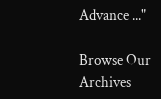Advance ..."

Browse Our Archives